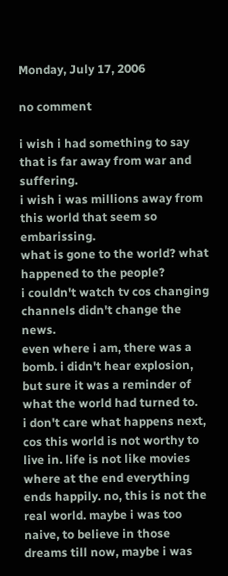Monday, July 17, 2006

no comment

i wish i had something to say that is far away from war and suffering.
i wish i was millions away from this world that seem so embarissing.
what is gone to the world? what happened to the people?
i couldn't watch tv cos changing channels didn't change the news.
even where i am, there was a bomb. i didn't hear explosion, but sure it was a reminder of what the world had turned to.
i don't care what happens next, cos this world is not worthy to live in. life is not like movies where at the end everything ends happily. no, this is not the real world. maybe i was too naive, to believe in those dreams till now, maybe i was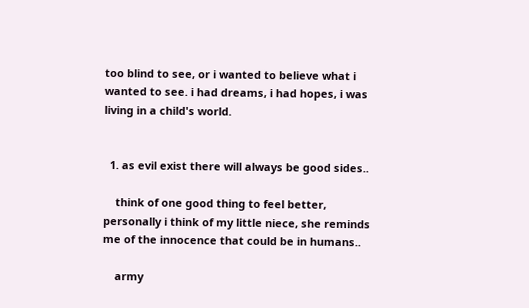too blind to see, or i wanted to believe what i wanted to see. i had dreams, i had hopes, i was living in a child's world.


  1. as evil exist there will always be good sides..

    think of one good thing to feel better, personally i think of my little niece, she reminds me of the innocence that could be in humans..

    army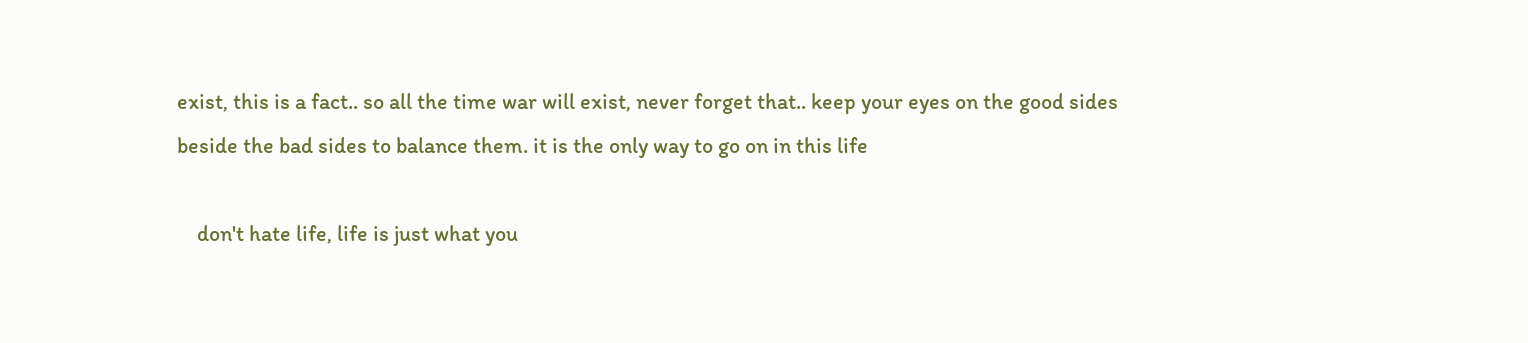exist, this is a fact.. so all the time war will exist, never forget that.. keep your eyes on the good sides beside the bad sides to balance them. it is the only way to go on in this life

    don't hate life, life is just what you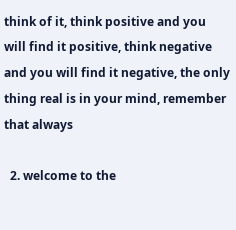think of it, think positive and you will find it positive, think negative and you will find it negative, the only thing real is in your mind, remember that always

  2. welcome to the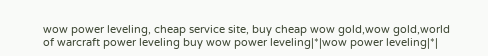wow power leveling, cheap service site, buy cheap wow gold,wow gold,world of warcraft power leveling buy wow power leveling|*|wow power leveling|*|